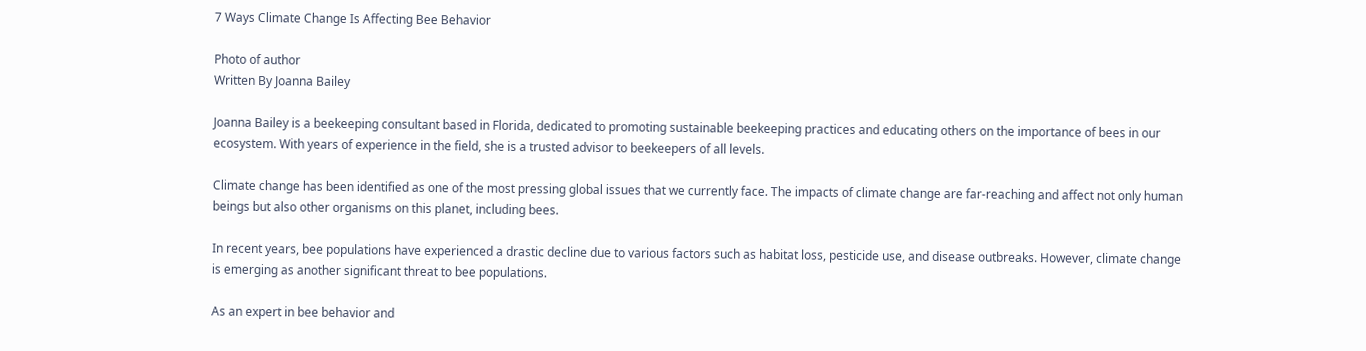7 Ways Climate Change Is Affecting Bee Behavior

Photo of author
Written By Joanna Bailey

Joanna Bailey is a beekeeping consultant based in Florida, dedicated to promoting sustainable beekeeping practices and educating others on the importance of bees in our ecosystem. With years of experience in the field, she is a trusted advisor to beekeepers of all levels.

Climate change has been identified as one of the most pressing global issues that we currently face. The impacts of climate change are far-reaching and affect not only human beings but also other organisms on this planet, including bees.

In recent years, bee populations have experienced a drastic decline due to various factors such as habitat loss, pesticide use, and disease outbreaks. However, climate change is emerging as another significant threat to bee populations.

As an expert in bee behavior and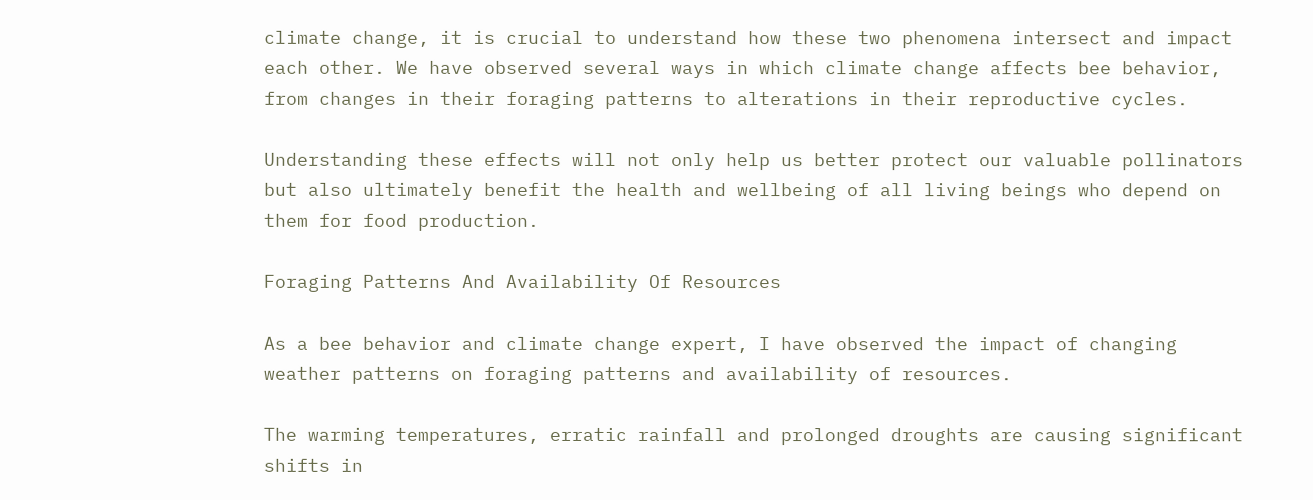climate change, it is crucial to understand how these two phenomena intersect and impact each other. We have observed several ways in which climate change affects bee behavior, from changes in their foraging patterns to alterations in their reproductive cycles.

Understanding these effects will not only help us better protect our valuable pollinators but also ultimately benefit the health and wellbeing of all living beings who depend on them for food production.

Foraging Patterns And Availability Of Resources

As a bee behavior and climate change expert, I have observed the impact of changing weather patterns on foraging patterns and availability of resources.

The warming temperatures, erratic rainfall and prolonged droughts are causing significant shifts in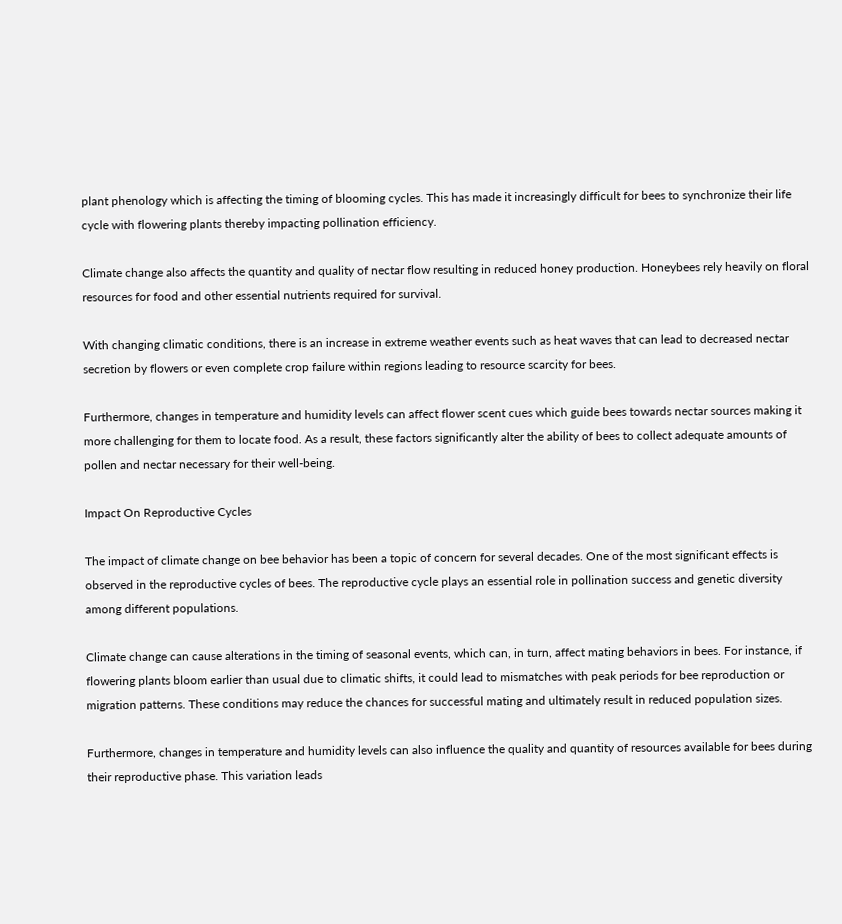plant phenology which is affecting the timing of blooming cycles. This has made it increasingly difficult for bees to synchronize their life cycle with flowering plants thereby impacting pollination efficiency.

Climate change also affects the quantity and quality of nectar flow resulting in reduced honey production. Honeybees rely heavily on floral resources for food and other essential nutrients required for survival.

With changing climatic conditions, there is an increase in extreme weather events such as heat waves that can lead to decreased nectar secretion by flowers or even complete crop failure within regions leading to resource scarcity for bees.

Furthermore, changes in temperature and humidity levels can affect flower scent cues which guide bees towards nectar sources making it more challenging for them to locate food. As a result, these factors significantly alter the ability of bees to collect adequate amounts of pollen and nectar necessary for their well-being.

Impact On Reproductive Cycles

The impact of climate change on bee behavior has been a topic of concern for several decades. One of the most significant effects is observed in the reproductive cycles of bees. The reproductive cycle plays an essential role in pollination success and genetic diversity among different populations.

Climate change can cause alterations in the timing of seasonal events, which can, in turn, affect mating behaviors in bees. For instance, if flowering plants bloom earlier than usual due to climatic shifts, it could lead to mismatches with peak periods for bee reproduction or migration patterns. These conditions may reduce the chances for successful mating and ultimately result in reduced population sizes.

Furthermore, changes in temperature and humidity levels can also influence the quality and quantity of resources available for bees during their reproductive phase. This variation leads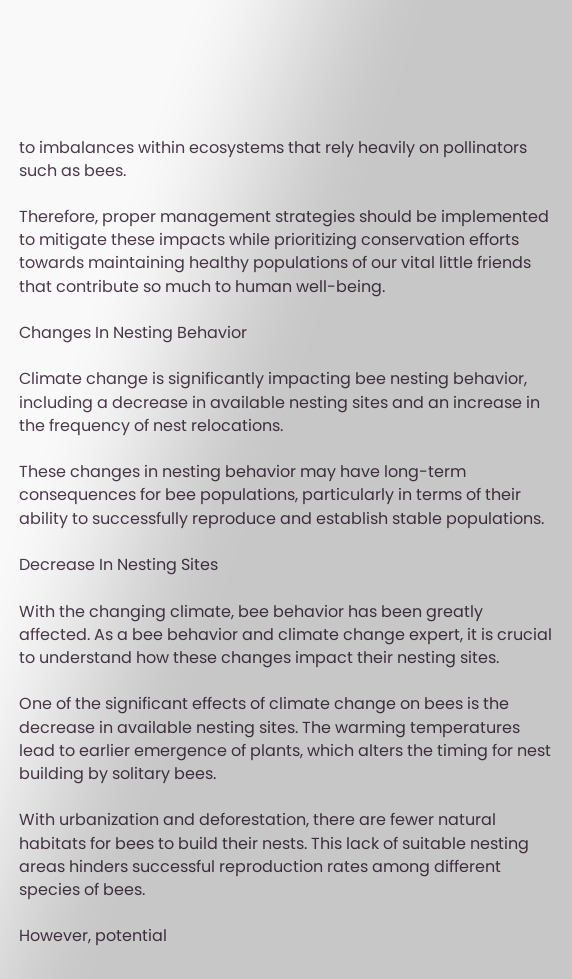to imbalances within ecosystems that rely heavily on pollinators such as bees.

Therefore, proper management strategies should be implemented to mitigate these impacts while prioritizing conservation efforts towards maintaining healthy populations of our vital little friends that contribute so much to human well-being.

Changes In Nesting Behavior

Climate change is significantly impacting bee nesting behavior, including a decrease in available nesting sites and an increase in the frequency of nest relocations.

These changes in nesting behavior may have long-term consequences for bee populations, particularly in terms of their ability to successfully reproduce and establish stable populations.

Decrease In Nesting Sites

With the changing climate, bee behavior has been greatly affected. As a bee behavior and climate change expert, it is crucial to understand how these changes impact their nesting sites.

One of the significant effects of climate change on bees is the decrease in available nesting sites. The warming temperatures lead to earlier emergence of plants, which alters the timing for nest building by solitary bees.

With urbanization and deforestation, there are fewer natural habitats for bees to build their nests. This lack of suitable nesting areas hinders successful reproduction rates among different species of bees.

However, potential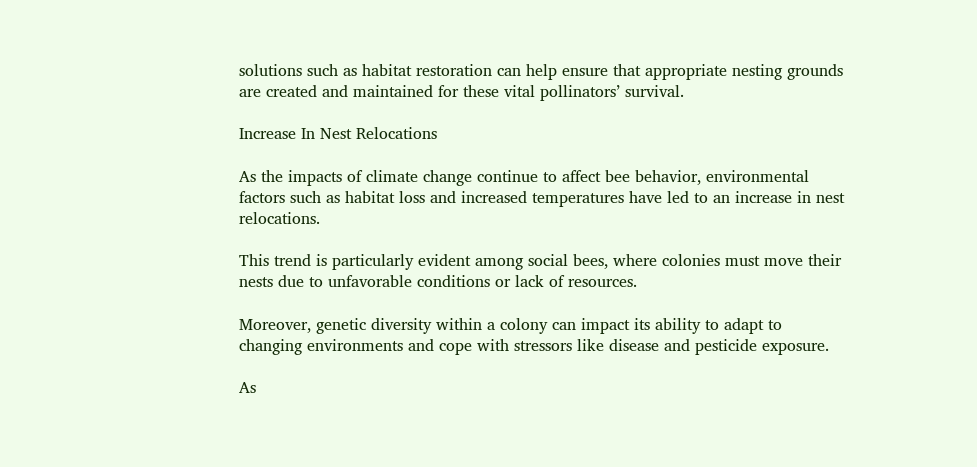solutions such as habitat restoration can help ensure that appropriate nesting grounds are created and maintained for these vital pollinators’ survival.

Increase In Nest Relocations

As the impacts of climate change continue to affect bee behavior, environmental factors such as habitat loss and increased temperatures have led to an increase in nest relocations.

This trend is particularly evident among social bees, where colonies must move their nests due to unfavorable conditions or lack of resources.

Moreover, genetic diversity within a colony can impact its ability to adapt to changing environments and cope with stressors like disease and pesticide exposure.

As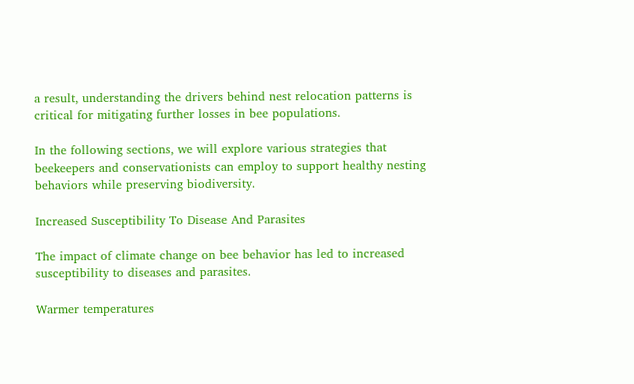a result, understanding the drivers behind nest relocation patterns is critical for mitigating further losses in bee populations.

In the following sections, we will explore various strategies that beekeepers and conservationists can employ to support healthy nesting behaviors while preserving biodiversity.

Increased Susceptibility To Disease And Parasites

The impact of climate change on bee behavior has led to increased susceptibility to diseases and parasites.

Warmer temperatures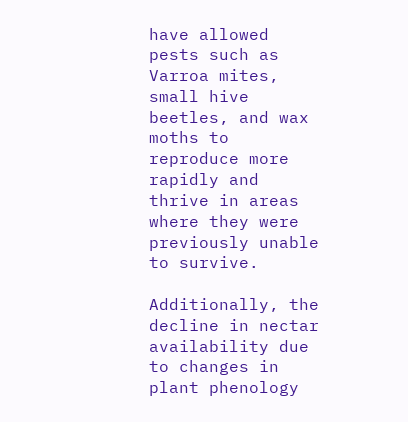have allowed pests such as Varroa mites, small hive beetles, and wax moths to reproduce more rapidly and thrive in areas where they were previously unable to survive.

Additionally, the decline in nectar availability due to changes in plant phenology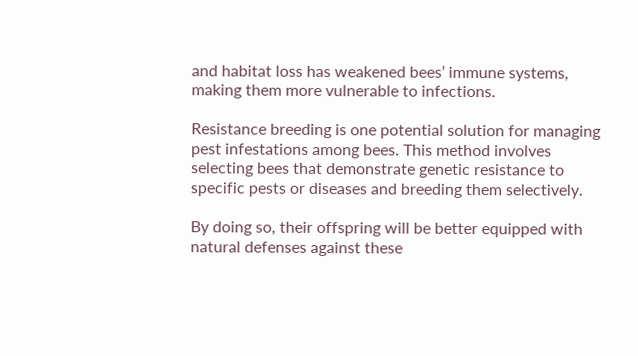and habitat loss has weakened bees’ immune systems, making them more vulnerable to infections.

Resistance breeding is one potential solution for managing pest infestations among bees. This method involves selecting bees that demonstrate genetic resistance to specific pests or diseases and breeding them selectively.

By doing so, their offspring will be better equipped with natural defenses against these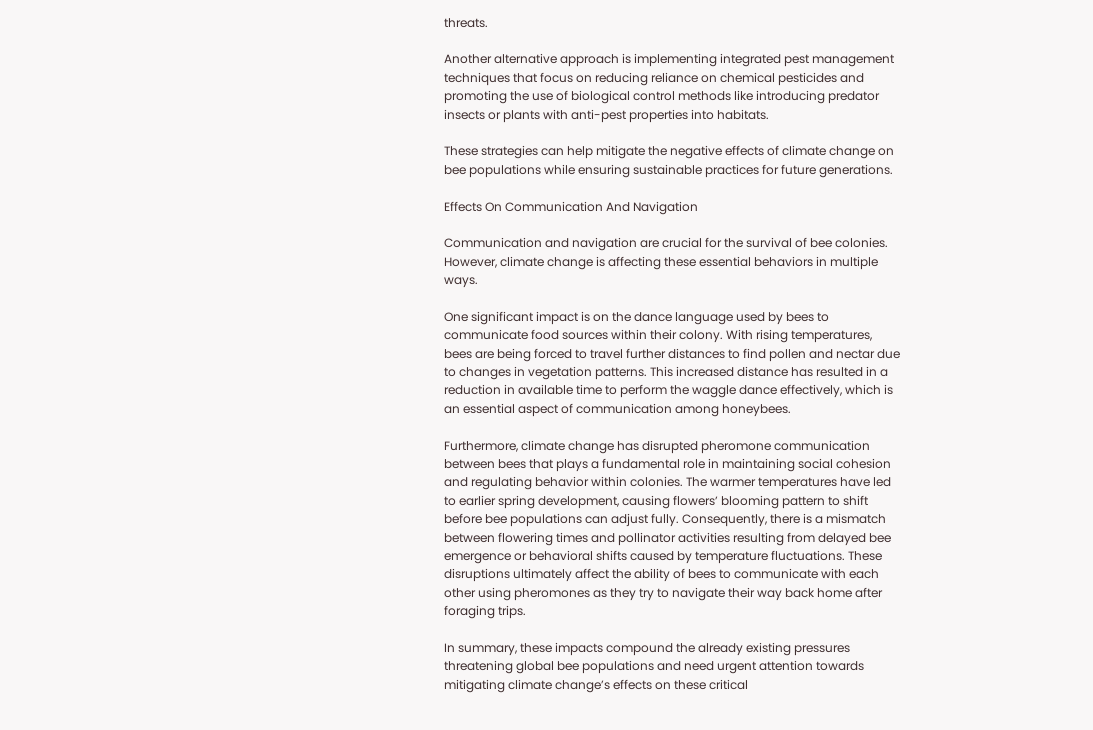threats.

Another alternative approach is implementing integrated pest management techniques that focus on reducing reliance on chemical pesticides and promoting the use of biological control methods like introducing predator insects or plants with anti-pest properties into habitats.

These strategies can help mitigate the negative effects of climate change on bee populations while ensuring sustainable practices for future generations.

Effects On Communication And Navigation

Communication and navigation are crucial for the survival of bee colonies. However, climate change is affecting these essential behaviors in multiple ways.

One significant impact is on the dance language used by bees to communicate food sources within their colony. With rising temperatures, bees are being forced to travel further distances to find pollen and nectar due to changes in vegetation patterns. This increased distance has resulted in a reduction in available time to perform the waggle dance effectively, which is an essential aspect of communication among honeybees.

Furthermore, climate change has disrupted pheromone communication between bees that plays a fundamental role in maintaining social cohesion and regulating behavior within colonies. The warmer temperatures have led to earlier spring development, causing flowers’ blooming pattern to shift before bee populations can adjust fully. Consequently, there is a mismatch between flowering times and pollinator activities resulting from delayed bee emergence or behavioral shifts caused by temperature fluctuations. These disruptions ultimately affect the ability of bees to communicate with each other using pheromones as they try to navigate their way back home after foraging trips.

In summary, these impacts compound the already existing pressures threatening global bee populations and need urgent attention towards mitigating climate change’s effects on these critical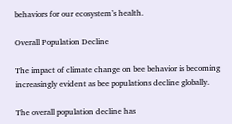behaviors for our ecosystem’s health.

Overall Population Decline

The impact of climate change on bee behavior is becoming increasingly evident as bee populations decline globally.

The overall population decline has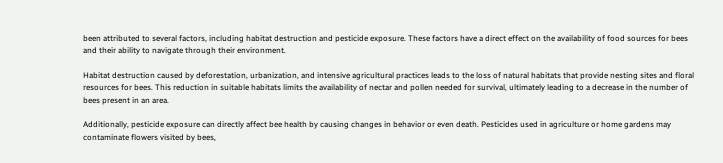been attributed to several factors, including habitat destruction and pesticide exposure. These factors have a direct effect on the availability of food sources for bees and their ability to navigate through their environment.

Habitat destruction caused by deforestation, urbanization, and intensive agricultural practices leads to the loss of natural habitats that provide nesting sites and floral resources for bees. This reduction in suitable habitats limits the availability of nectar and pollen needed for survival, ultimately leading to a decrease in the number of bees present in an area.

Additionally, pesticide exposure can directly affect bee health by causing changes in behavior or even death. Pesticides used in agriculture or home gardens may contaminate flowers visited by bees,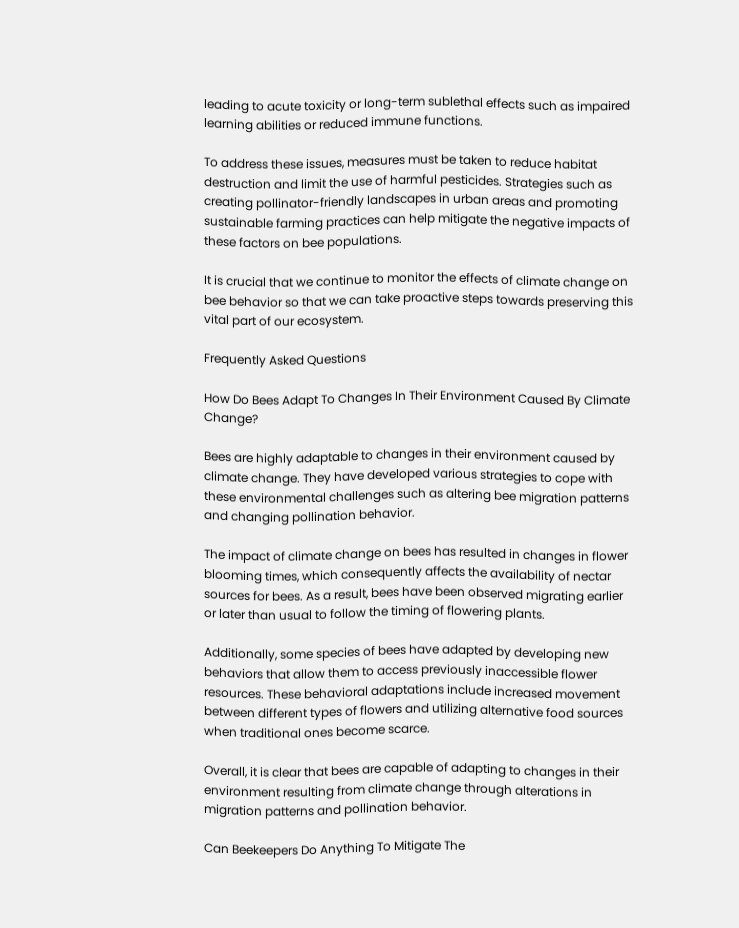leading to acute toxicity or long-term sublethal effects such as impaired learning abilities or reduced immune functions.

To address these issues, measures must be taken to reduce habitat destruction and limit the use of harmful pesticides. Strategies such as creating pollinator-friendly landscapes in urban areas and promoting sustainable farming practices can help mitigate the negative impacts of these factors on bee populations.

It is crucial that we continue to monitor the effects of climate change on bee behavior so that we can take proactive steps towards preserving this vital part of our ecosystem.

Frequently Asked Questions

How Do Bees Adapt To Changes In Their Environment Caused By Climate Change?

Bees are highly adaptable to changes in their environment caused by climate change. They have developed various strategies to cope with these environmental challenges such as altering bee migration patterns and changing pollination behavior.

The impact of climate change on bees has resulted in changes in flower blooming times, which consequently affects the availability of nectar sources for bees. As a result, bees have been observed migrating earlier or later than usual to follow the timing of flowering plants.

Additionally, some species of bees have adapted by developing new behaviors that allow them to access previously inaccessible flower resources. These behavioral adaptations include increased movement between different types of flowers and utilizing alternative food sources when traditional ones become scarce.

Overall, it is clear that bees are capable of adapting to changes in their environment resulting from climate change through alterations in migration patterns and pollination behavior.

Can Beekeepers Do Anything To Mitigate The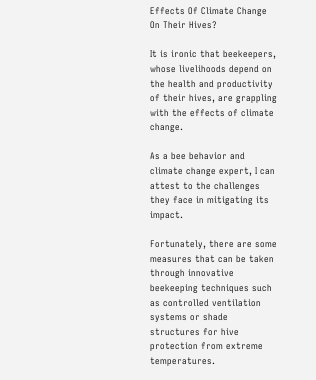Effects Of Climate Change On Their Hives?

It is ironic that beekeepers, whose livelihoods depend on the health and productivity of their hives, are grappling with the effects of climate change.

As a bee behavior and climate change expert, I can attest to the challenges they face in mitigating its impact.

Fortunately, there are some measures that can be taken through innovative beekeeping techniques such as controlled ventilation systems or shade structures for hive protection from extreme temperatures.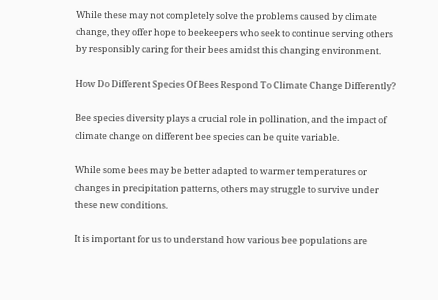While these may not completely solve the problems caused by climate change, they offer hope to beekeepers who seek to continue serving others by responsibly caring for their bees amidst this changing environment.

How Do Different Species Of Bees Respond To Climate Change Differently?

Bee species diversity plays a crucial role in pollination, and the impact of climate change on different bee species can be quite variable.

While some bees may be better adapted to warmer temperatures or changes in precipitation patterns, others may struggle to survive under these new conditions.

It is important for us to understand how various bee populations are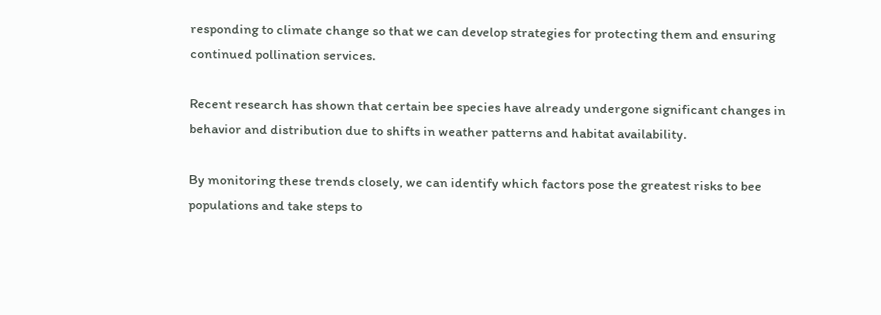responding to climate change so that we can develop strategies for protecting them and ensuring continued pollination services.

Recent research has shown that certain bee species have already undergone significant changes in behavior and distribution due to shifts in weather patterns and habitat availability.

By monitoring these trends closely, we can identify which factors pose the greatest risks to bee populations and take steps to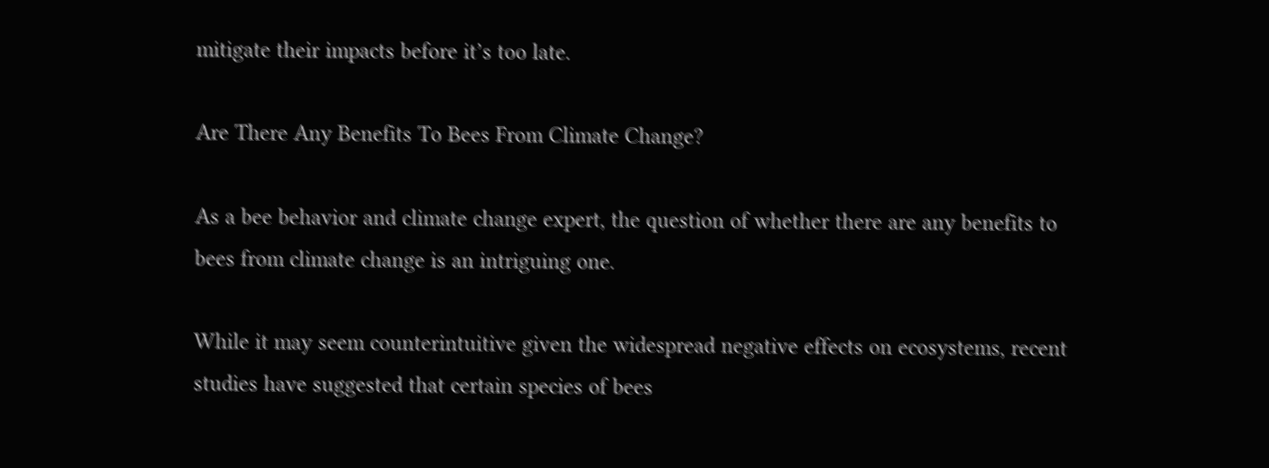mitigate their impacts before it’s too late.

Are There Any Benefits To Bees From Climate Change?

As a bee behavior and climate change expert, the question of whether there are any benefits to bees from climate change is an intriguing one.

While it may seem counterintuitive given the widespread negative effects on ecosystems, recent studies have suggested that certain species of bees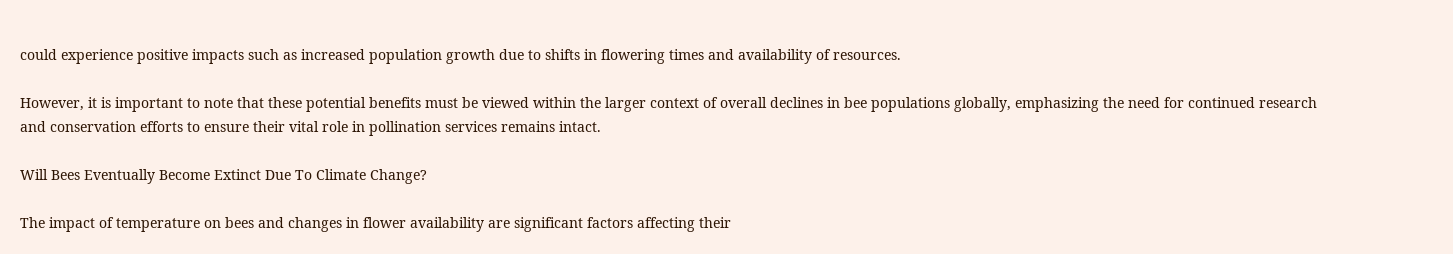could experience positive impacts such as increased population growth due to shifts in flowering times and availability of resources.

However, it is important to note that these potential benefits must be viewed within the larger context of overall declines in bee populations globally, emphasizing the need for continued research and conservation efforts to ensure their vital role in pollination services remains intact.

Will Bees Eventually Become Extinct Due To Climate Change?

The impact of temperature on bees and changes in flower availability are significant factors affecting their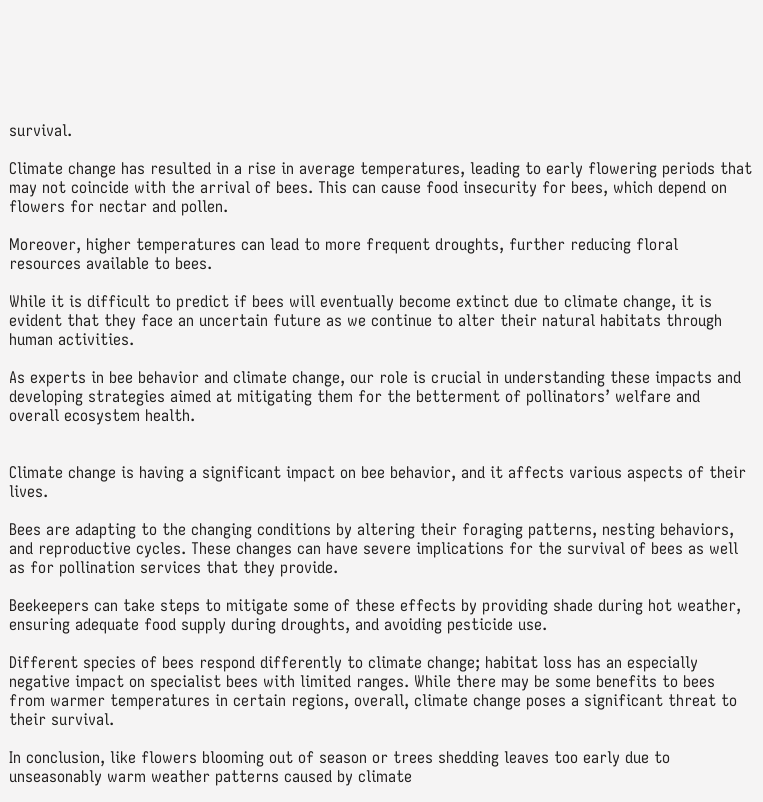survival.

Climate change has resulted in a rise in average temperatures, leading to early flowering periods that may not coincide with the arrival of bees. This can cause food insecurity for bees, which depend on flowers for nectar and pollen.

Moreover, higher temperatures can lead to more frequent droughts, further reducing floral resources available to bees.

While it is difficult to predict if bees will eventually become extinct due to climate change, it is evident that they face an uncertain future as we continue to alter their natural habitats through human activities.

As experts in bee behavior and climate change, our role is crucial in understanding these impacts and developing strategies aimed at mitigating them for the betterment of pollinators’ welfare and overall ecosystem health.


Climate change is having a significant impact on bee behavior, and it affects various aspects of their lives.

Bees are adapting to the changing conditions by altering their foraging patterns, nesting behaviors, and reproductive cycles. These changes can have severe implications for the survival of bees as well as for pollination services that they provide.

Beekeepers can take steps to mitigate some of these effects by providing shade during hot weather, ensuring adequate food supply during droughts, and avoiding pesticide use.

Different species of bees respond differently to climate change; habitat loss has an especially negative impact on specialist bees with limited ranges. While there may be some benefits to bees from warmer temperatures in certain regions, overall, climate change poses a significant threat to their survival.

In conclusion, like flowers blooming out of season or trees shedding leaves too early due to unseasonably warm weather patterns caused by climate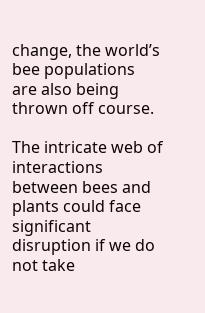change, the world’s bee populations are also being thrown off course.

The intricate web of interactions between bees and plants could face significant disruption if we do not take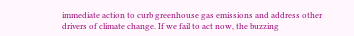immediate action to curb greenhouse gas emissions and address other drivers of climate change. If we fail to act now, the buzzing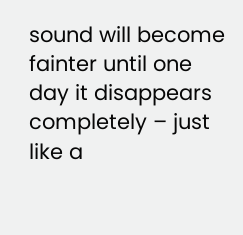sound will become fainter until one day it disappears completely – just like a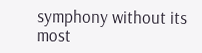symphony without its most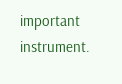important instrument.